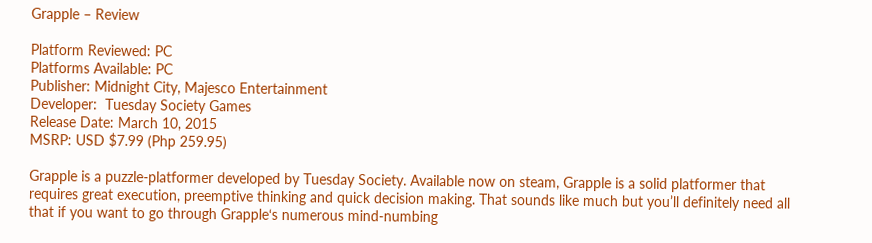Grapple – Review

Platform Reviewed: PC
Platforms Available: PC
Publisher: Midnight City, Majesco Entertainment
Developer:  Tuesday Society Games
Release Date: March 10, 2015
MSRP: USD $7.99 (Php 259.95)

Grapple is a puzzle-platformer developed by Tuesday Society. Available now on steam, Grapple is a solid platformer that requires great execution, preemptive thinking and quick decision making. That sounds like much but you’ll definitely need all that if you want to go through Grapple‘s numerous mind-numbing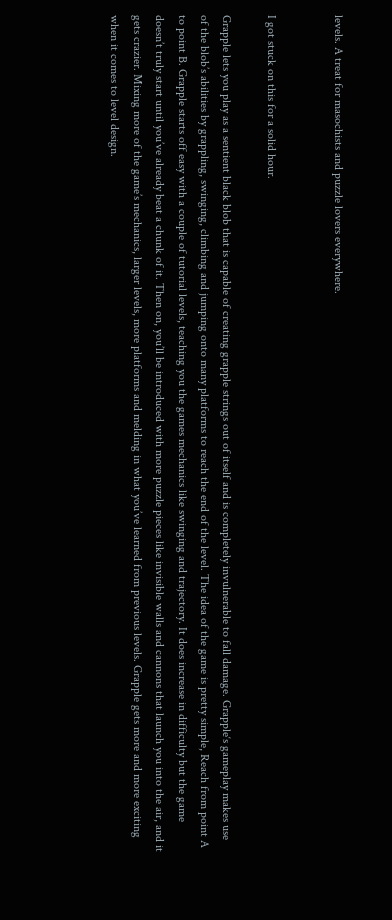levels. A treat for masochists and puzzle lovers everywhere.


I got stuck on this for a solid hour.

Grapple lets you play as a sentient black blob that is capable of creating grapple strings out of itself and is completely invulnerable to fall damage. Grapple‘s gameplay makes use of the blob’s abilities by grappling, swinging, climbing and jumping onto many platforms to reach the end of the level. The idea of the game is pretty simple, Reach from point A to point B. Grapple starts off easy with a couple of tutorial levels, teaching you the games mechanics like swinging and trajectory. It does increase in difficulty but the game doesn’t truly start until you’ve already beat a chunk of it. Then on, you’ll be introduced with more puzzle pieces like invisible walls and cannons that launch you into the air, and it gets crazier. Mixing more of the game’s mechanics, larger levels, more platforms and melding in what you’ve learned from previous levels. Grapple gets more and more exciting when it comes to level design.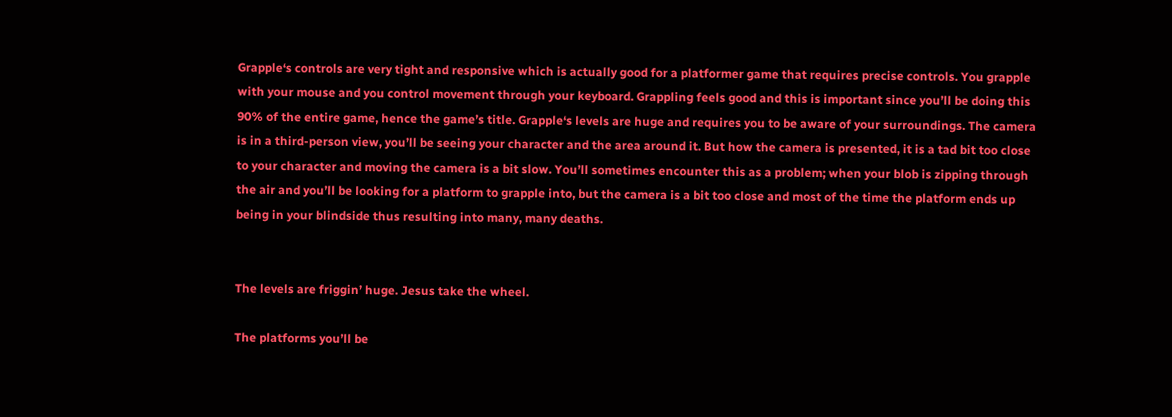Grapple‘s controls are very tight and responsive which is actually good for a platformer game that requires precise controls. You grapple with your mouse and you control movement through your keyboard. Grappling feels good and this is important since you’ll be doing this 90% of the entire game, hence the game’s title. Grapple‘s levels are huge and requires you to be aware of your surroundings. The camera is in a third-person view, you’ll be seeing your character and the area around it. But how the camera is presented, it is a tad bit too close to your character and moving the camera is a bit slow. You’ll sometimes encounter this as a problem; when your blob is zipping through the air and you’ll be looking for a platform to grapple into, but the camera is a bit too close and most of the time the platform ends up being in your blindside thus resulting into many, many deaths.


The levels are friggin’ huge. Jesus take the wheel.

The platforms you’ll be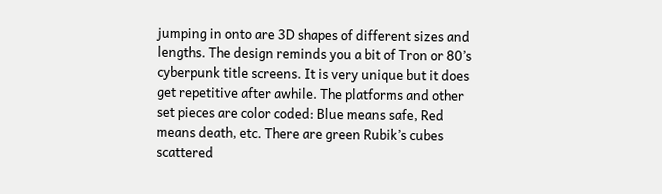jumping in onto are 3D shapes of different sizes and lengths. The design reminds you a bit of Tron or 80’s cyberpunk title screens. It is very unique but it does get repetitive after awhile. The platforms and other set pieces are color coded: Blue means safe, Red means death, etc. There are green Rubik’s cubes scattered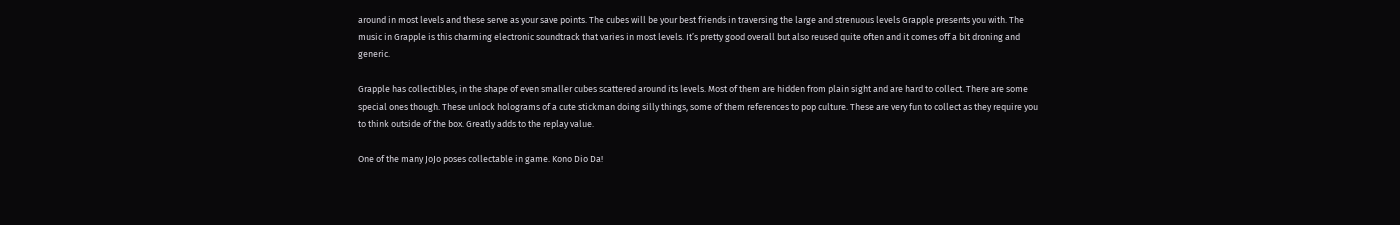around in most levels and these serve as your save points. The cubes will be your best friends in traversing the large and strenuous levels Grapple presents you with. The music in Grapple is this charming electronic soundtrack that varies in most levels. It’s pretty good overall but also reused quite often and it comes off a bit droning and generic.

Grapple has collectibles, in the shape of even smaller cubes scattered around its levels. Most of them are hidden from plain sight and are hard to collect. There are some special ones though. These unlock holograms of a cute stickman doing silly things, some of them references to pop culture. These are very fun to collect as they require you to think outside of the box. Greatly adds to the replay value.

One of the many JoJo poses collectable in game. Kono Dio Da!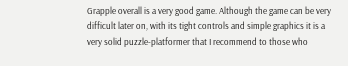Grapple overall is a very good game. Although the game can be very difficult later on, with its tight controls and simple graphics it is a very solid puzzle-platformer that I recommend to those who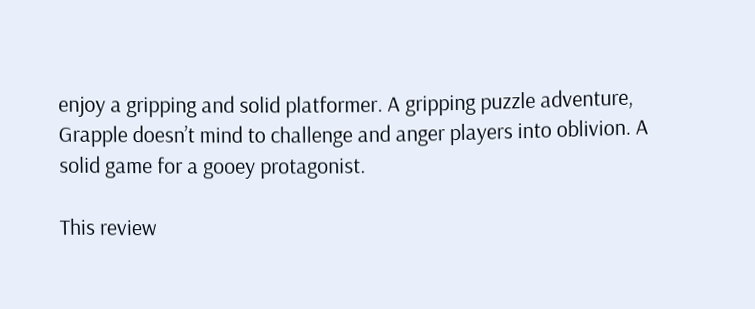enjoy a gripping and solid platformer. A gripping puzzle adventure, Grapple doesn’t mind to challenge and anger players into oblivion. A solid game for a gooey protagonist.

This review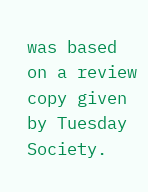was based on a review copy given by Tuesday Society.